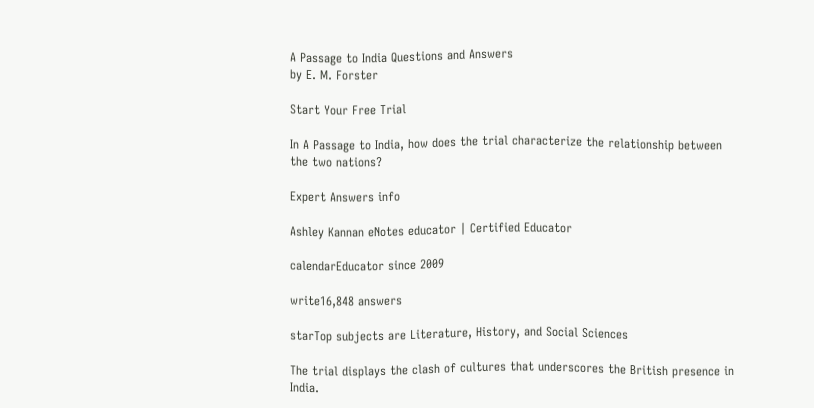A Passage to India Questions and Answers
by E. M. Forster

Start Your Free Trial

In A Passage to India, how does the trial characterize the relationship between the two nations?

Expert Answers info

Ashley Kannan eNotes educator | Certified Educator

calendarEducator since 2009

write16,848 answers

starTop subjects are Literature, History, and Social Sciences

The trial displays the clash of cultures that underscores the British presence in India.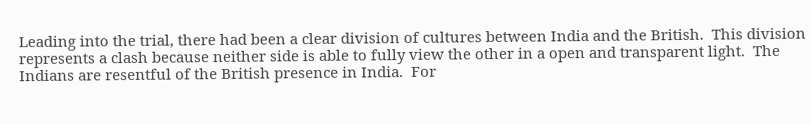Leading into the trial, there had been a clear division of cultures between India and the British.  This division represents a clash because neither side is able to fully view the other in a open and transparent light.  The Indians are resentful of the British presence in India.  For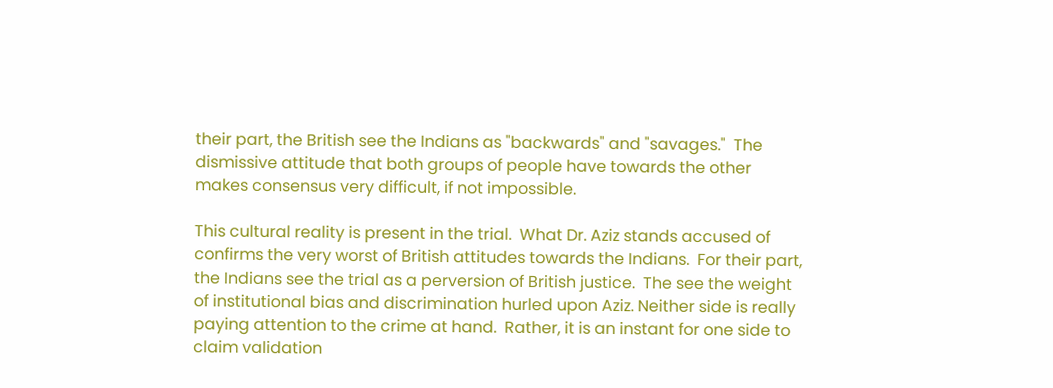their part, the British see the Indians as "backwards" and "savages."  The dismissive attitude that both groups of people have towards the other makes consensus very difficult, if not impossible.

This cultural reality is present in the trial.  What Dr. Aziz stands accused of confirms the very worst of British attitudes towards the Indians.  For their part, the Indians see the trial as a perversion of British justice.  The see the weight of institutional bias and discrimination hurled upon Aziz. Neither side is really paying attention to the crime at hand.  Rather, it is an instant for one side to claim validation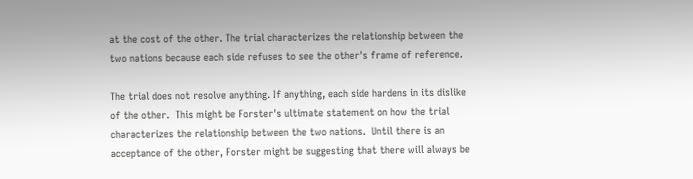at the cost of the other. The trial characterizes the relationship between the two nations because each side refuses to see the other's frame of reference.

The trial does not resolve anything. If anything, each side hardens in its dislike of the other.  This might be Forster's ultimate statement on how the trial characterizes the relationship between the two nations.  Until there is an acceptance of the other, Forster might be suggesting that there will always be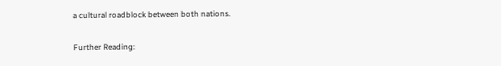a cultural roadblock between both nations.

Further Reading: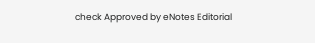check Approved by eNotes Editorial